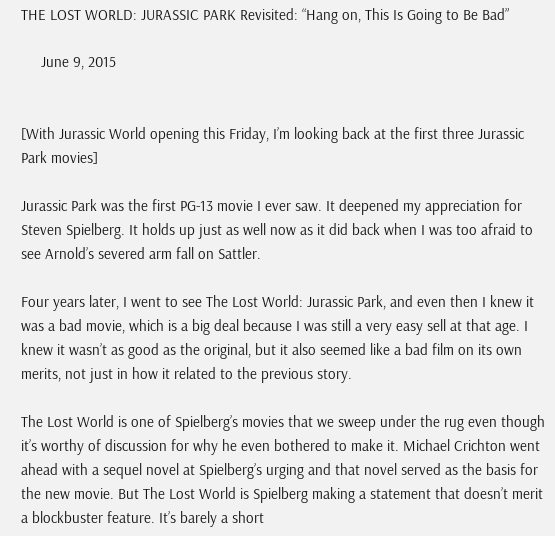THE LOST WORLD: JURASSIC PARK Revisited: “Hang on, This Is Going to Be Bad”

     June 9, 2015


[With Jurassic World opening this Friday, I’m looking back at the first three Jurassic Park movies]

Jurassic Park was the first PG-13 movie I ever saw. It deepened my appreciation for Steven Spielberg. It holds up just as well now as it did back when I was too afraid to see Arnold’s severed arm fall on Sattler.

Four years later, I went to see The Lost World: Jurassic Park, and even then I knew it was a bad movie, which is a big deal because I was still a very easy sell at that age. I knew it wasn’t as good as the original, but it also seemed like a bad film on its own merits, not just in how it related to the previous story.

The Lost World is one of Spielberg’s movies that we sweep under the rug even though it’s worthy of discussion for why he even bothered to make it. Michael Crichton went ahead with a sequel novel at Spielberg’s urging and that novel served as the basis for the new movie. But The Lost World is Spielberg making a statement that doesn’t merit a blockbuster feature. It’s barely a short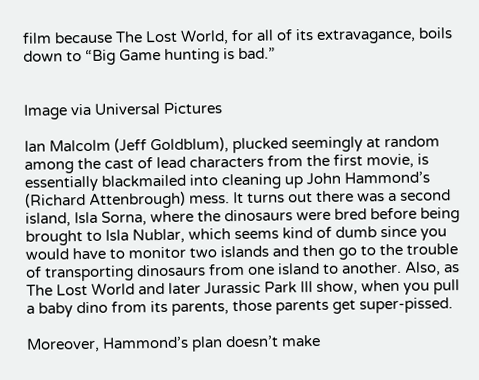film because The Lost World, for all of its extravagance, boils down to “Big Game hunting is bad.”


Image via Universal Pictures

Ian Malcolm (Jeff Goldblum), plucked seemingly at random among the cast of lead characters from the first movie, is essentially blackmailed into cleaning up John Hammond’s (Richard Attenbrough) mess. It turns out there was a second island, Isla Sorna, where the dinosaurs were bred before being brought to Isla Nublar, which seems kind of dumb since you would have to monitor two islands and then go to the trouble of transporting dinosaurs from one island to another. Also, as The Lost World and later Jurassic Park III show, when you pull a baby dino from its parents, those parents get super-pissed.

Moreover, Hammond’s plan doesn’t make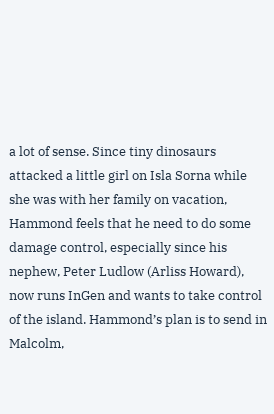a lot of sense. Since tiny dinosaurs attacked a little girl on Isla Sorna while she was with her family on vacation, Hammond feels that he need to do some damage control, especially since his nephew, Peter Ludlow (Arliss Howard), now runs InGen and wants to take control of the island. Hammond’s plan is to send in Malcolm,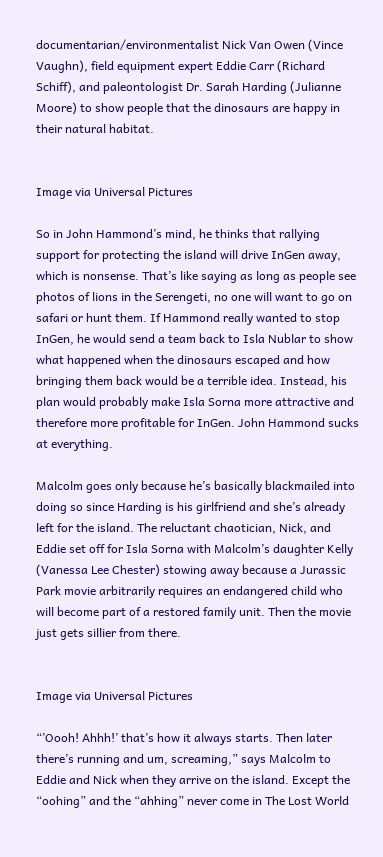documentarian/environmentalist Nick Van Owen (Vince Vaughn), field equipment expert Eddie Carr (Richard Schiff), and paleontologist Dr. Sarah Harding (Julianne Moore) to show people that the dinosaurs are happy in their natural habitat.


Image via Universal Pictures

So in John Hammond’s mind, he thinks that rallying support for protecting the island will drive InGen away, which is nonsense. That’s like saying as long as people see photos of lions in the Serengeti, no one will want to go on safari or hunt them. If Hammond really wanted to stop InGen, he would send a team back to Isla Nublar to show what happened when the dinosaurs escaped and how bringing them back would be a terrible idea. Instead, his plan would probably make Isla Sorna more attractive and therefore more profitable for InGen. John Hammond sucks at everything.

Malcolm goes only because he’s basically blackmailed into doing so since Harding is his girlfriend and she’s already left for the island. The reluctant chaotician, Nick, and Eddie set off for Isla Sorna with Malcolm’s daughter Kelly (Vanessa Lee Chester) stowing away because a Jurassic Park movie arbitrarily requires an endangered child who will become part of a restored family unit. Then the movie just gets sillier from there.


Image via Universal Pictures

“’Oooh! Ahhh!’ that’s how it always starts. Then later there’s running and um, screaming,” says Malcolm to Eddie and Nick when they arrive on the island. Except the “oohing” and the “ahhing” never come in The Lost World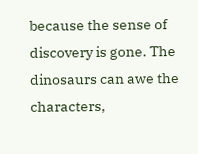because the sense of discovery is gone. The dinosaurs can awe the characters,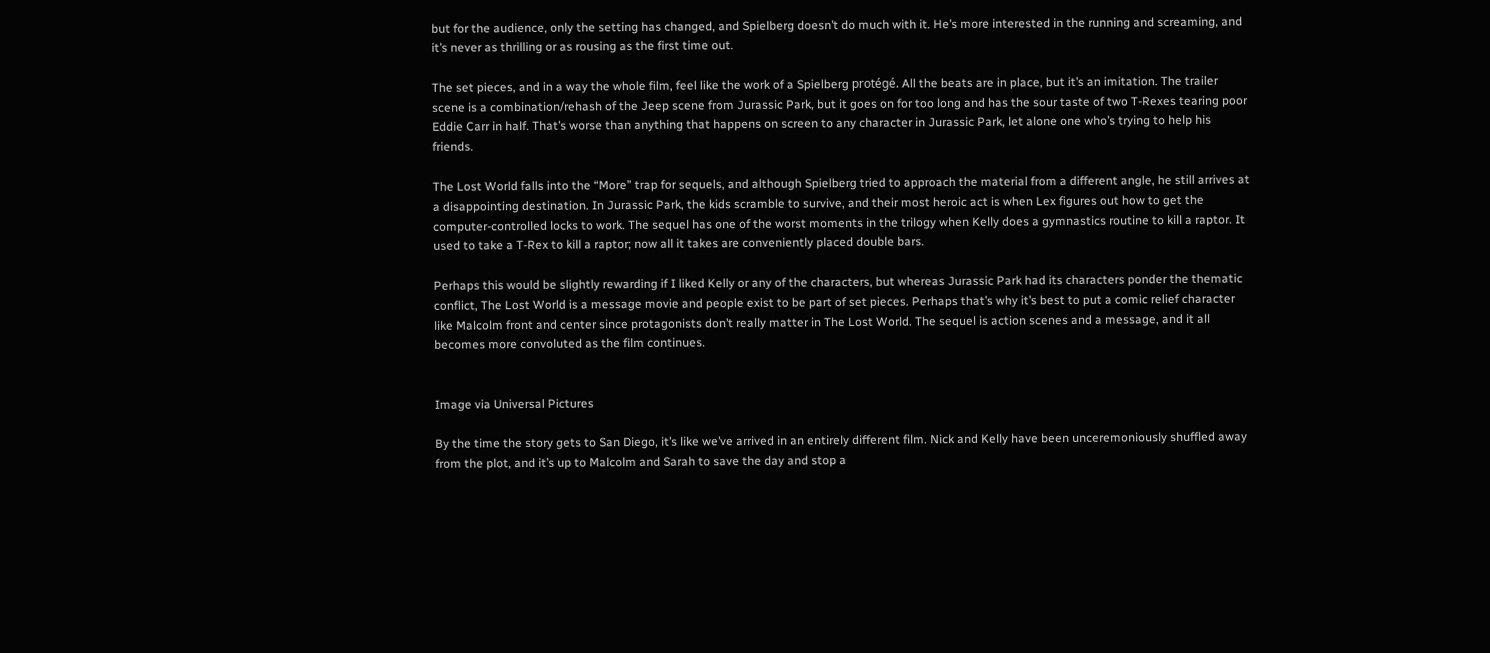but for the audience, only the setting has changed, and Spielberg doesn’t do much with it. He’s more interested in the running and screaming, and it’s never as thrilling or as rousing as the first time out.

The set pieces, and in a way the whole film, feel like the work of a Spielberg protégé. All the beats are in place, but it’s an imitation. The trailer scene is a combination/rehash of the Jeep scene from Jurassic Park, but it goes on for too long and has the sour taste of two T-Rexes tearing poor Eddie Carr in half. That’s worse than anything that happens on screen to any character in Jurassic Park, let alone one who’s trying to help his friends.

The Lost World falls into the “More” trap for sequels, and although Spielberg tried to approach the material from a different angle, he still arrives at a disappointing destination. In Jurassic Park, the kids scramble to survive, and their most heroic act is when Lex figures out how to get the computer-controlled locks to work. The sequel has one of the worst moments in the trilogy when Kelly does a gymnastics routine to kill a raptor. It used to take a T-Rex to kill a raptor; now all it takes are conveniently placed double bars.

Perhaps this would be slightly rewarding if I liked Kelly or any of the characters, but whereas Jurassic Park had its characters ponder the thematic conflict, The Lost World is a message movie and people exist to be part of set pieces. Perhaps that’s why it’s best to put a comic relief character like Malcolm front and center since protagonists don’t really matter in The Lost World. The sequel is action scenes and a message, and it all becomes more convoluted as the film continues.


Image via Universal Pictures

By the time the story gets to San Diego, it’s like we’ve arrived in an entirely different film. Nick and Kelly have been unceremoniously shuffled away from the plot, and it’s up to Malcolm and Sarah to save the day and stop a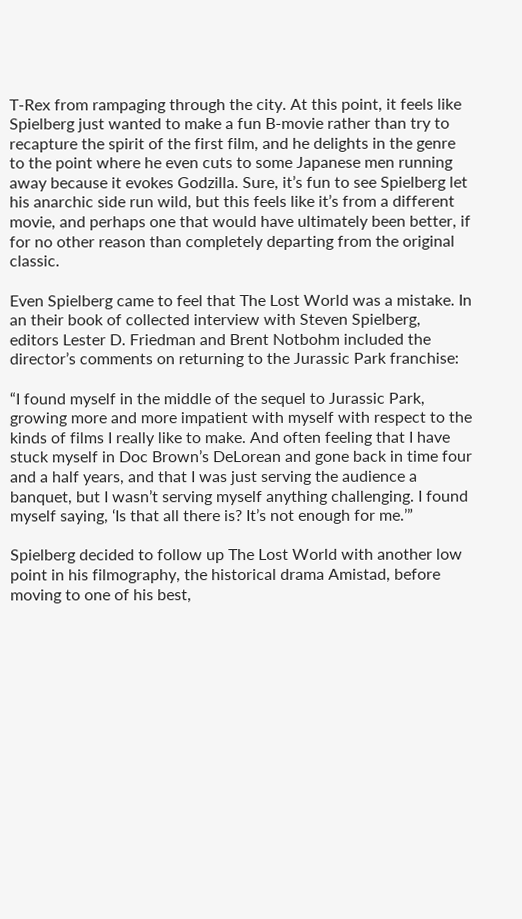T-Rex from rampaging through the city. At this point, it feels like Spielberg just wanted to make a fun B-movie rather than try to recapture the spirit of the first film, and he delights in the genre to the point where he even cuts to some Japanese men running away because it evokes Godzilla. Sure, it’s fun to see Spielberg let his anarchic side run wild, but this feels like it’s from a different movie, and perhaps one that would have ultimately been better, if for no other reason than completely departing from the original classic.

Even Spielberg came to feel that The Lost World was a mistake. In an their book of collected interview with Steven Spielberg, editors Lester D. Friedman and Brent Notbohm included the director’s comments on returning to the Jurassic Park franchise:

“I found myself in the middle of the sequel to Jurassic Park, growing more and more impatient with myself with respect to the kinds of films I really like to make. And often feeling that I have stuck myself in Doc Brown’s DeLorean and gone back in time four and a half years, and that I was just serving the audience a banquet, but I wasn’t serving myself anything challenging. I found myself saying, ‘Is that all there is? It’s not enough for me.’”

Spielberg decided to follow up The Lost World with another low point in his filmography, the historical drama Amistad, before moving to one of his best,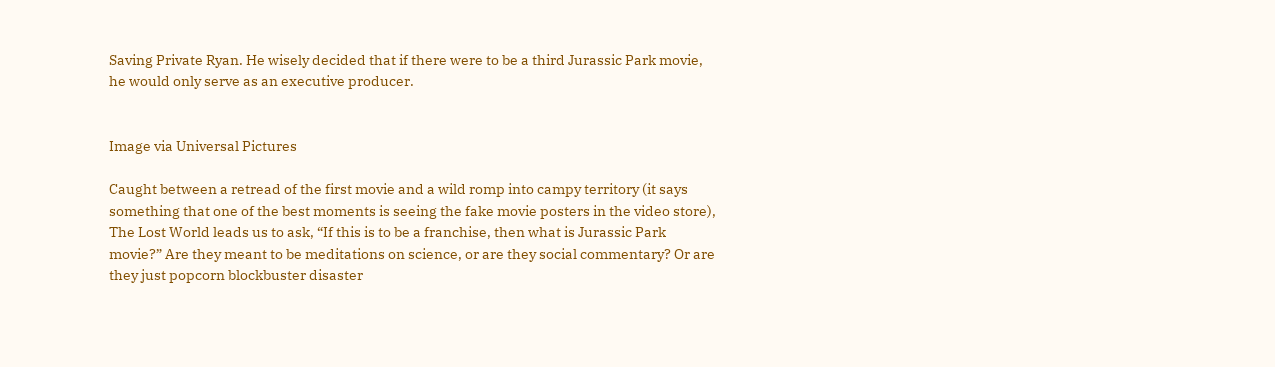Saving Private Ryan. He wisely decided that if there were to be a third Jurassic Park movie, he would only serve as an executive producer.


Image via Universal Pictures

Caught between a retread of the first movie and a wild romp into campy territory (it says something that one of the best moments is seeing the fake movie posters in the video store), The Lost World leads us to ask, “If this is to be a franchise, then what is Jurassic Park movie?” Are they meant to be meditations on science, or are they social commentary? Or are they just popcorn blockbuster disaster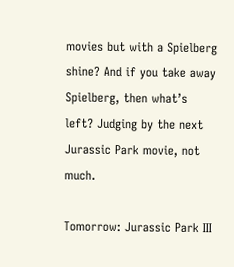movies but with a Spielberg shine? And if you take away Spielberg, then what’s left? Judging by the next Jurassic Park movie, not much.

Tomorrow: Jurassic Park III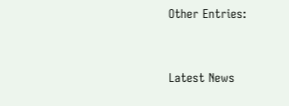Other Entries:


Latest News